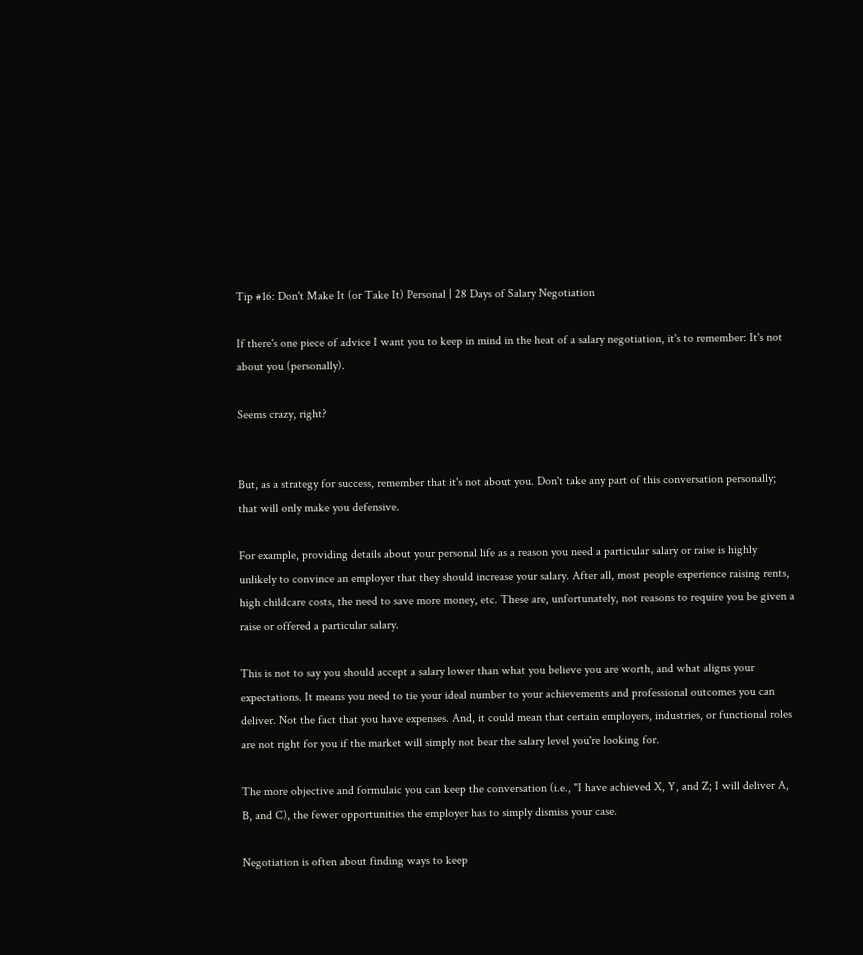Tip #16: Don't Make It (or Take It) Personal | 28 Days of Salary Negotiation

If there's one piece of advice I want you to keep in mind in the heat of a salary negotiation, it's to remember: It's not about you (personally).

Seems crazy, right?


But, as a strategy for success, remember that it's not about you. Don't take any part of this conversation personally; that will only make you defensive.

For example, providing details about your personal life as a reason you need a particular salary or raise is highly unlikely to convince an employer that they should increase your salary. After all, most people experience raising rents, high childcare costs, the need to save more money, etc. These are, unfortunately, not reasons to require you be given a raise or offered a particular salary.

This is not to say you should accept a salary lower than what you believe you are worth, and what aligns your expectations. It means you need to tie your ideal number to your achievements and professional outcomes you can deliver. Not the fact that you have expenses. And, it could mean that certain employers, industries, or functional roles are not right for you if the market will simply not bear the salary level you're looking for.

The more objective and formulaic you can keep the conversation (i.e., "I have achieved X, Y, and Z; I will deliver A, B, and C), the fewer opportunities the employer has to simply dismiss your case.

Negotiation is often about finding ways to keep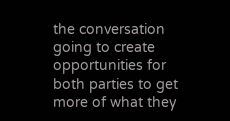the conversation going to create opportunities for both parties to get more of what they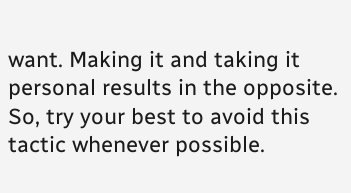want. Making it and taking it personal results in the opposite. So, try your best to avoid this tactic whenever possible.